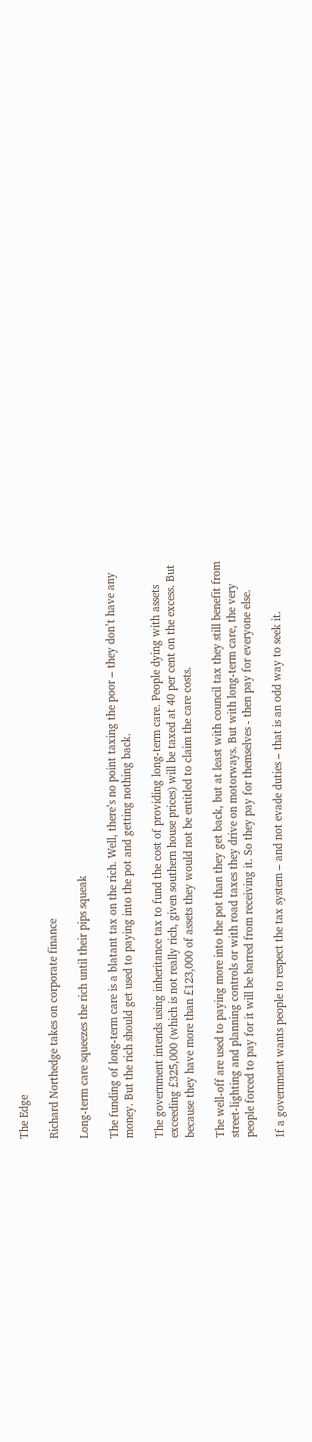The Edge

Richard Northedge takes on corporate finance

Long-term care squeezes the rich until their pips squeak

The funding of long-term care is a blatant tax on the rich. Well, there’s no point taxing the poor – they don’t have any money. But the rich should get used to paying into the pot and getting nothing back.

The government intends using inheritance tax to fund the cost of providing long-term care. People dying with assets exceeding £325,000 (which is not really rich, given southern house prices) will be taxed at 40 per cent on the excess. But because they have more than £123,000 of assets they would not be entitled to claim the care costs.

The well-off are used to paying more into the pot than they get back, but at least with council tax they still benefit from street-lighting and planning controls or with road taxes they drive on motorways. But with long-term care, the very people forced to pay for it will be barred from receiving it. So they pay for themselves - then pay for everyone else.

If a government wants people to respect the tax system – and not evade duties – that is an odd way to seek it.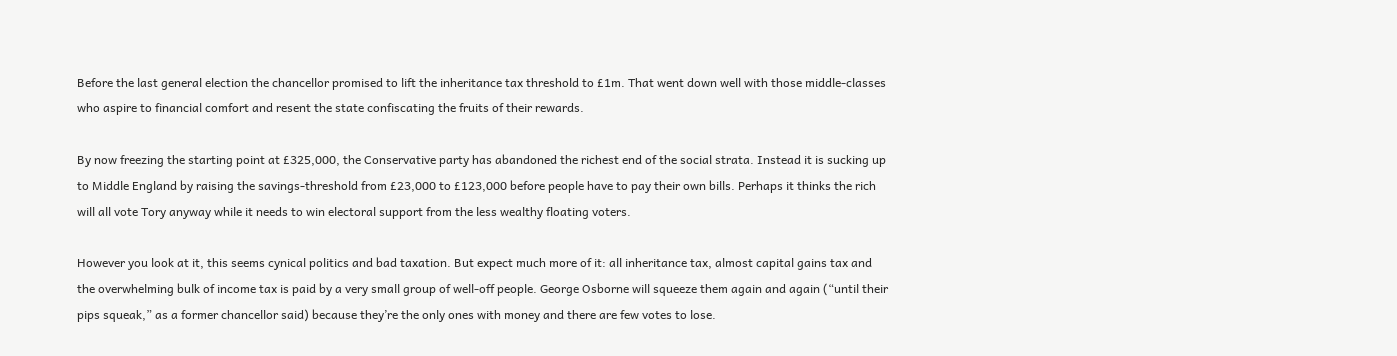Before the last general election the chancellor promised to lift the inheritance tax threshold to £1m. That went down well with those middle-classes who aspire to financial comfort and resent the state confiscating the fruits of their rewards.

By now freezing the starting point at £325,000, the Conservative party has abandoned the richest end of the social strata. Instead it is sucking up to Middle England by raising the savings-threshold from £23,000 to £123,000 before people have to pay their own bills. Perhaps it thinks the rich will all vote Tory anyway while it needs to win electoral support from the less wealthy floating voters.

However you look at it, this seems cynical politics and bad taxation. But expect much more of it: all inheritance tax, almost capital gains tax and the overwhelming bulk of income tax is paid by a very small group of well-off people. George Osborne will squeeze them again and again (“until their pips squeak,” as a former chancellor said) because they’re the only ones with money and there are few votes to lose.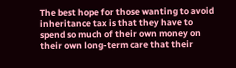The best hope for those wanting to avoid inheritance tax is that they have to spend so much of their own money on their own long-term care that their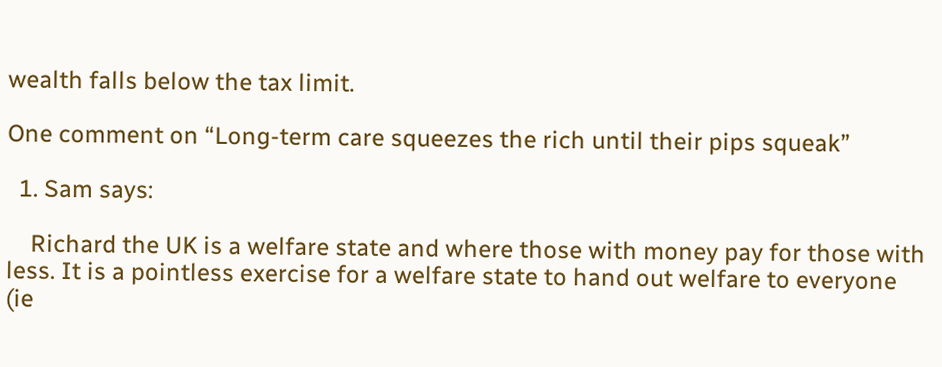wealth falls below the tax limit.

One comment on “Long-term care squeezes the rich until their pips squeak”

  1. Sam says:

    Richard the UK is a welfare state and where those with money pay for those with less. It is a pointless exercise for a welfare state to hand out welfare to everyone (ie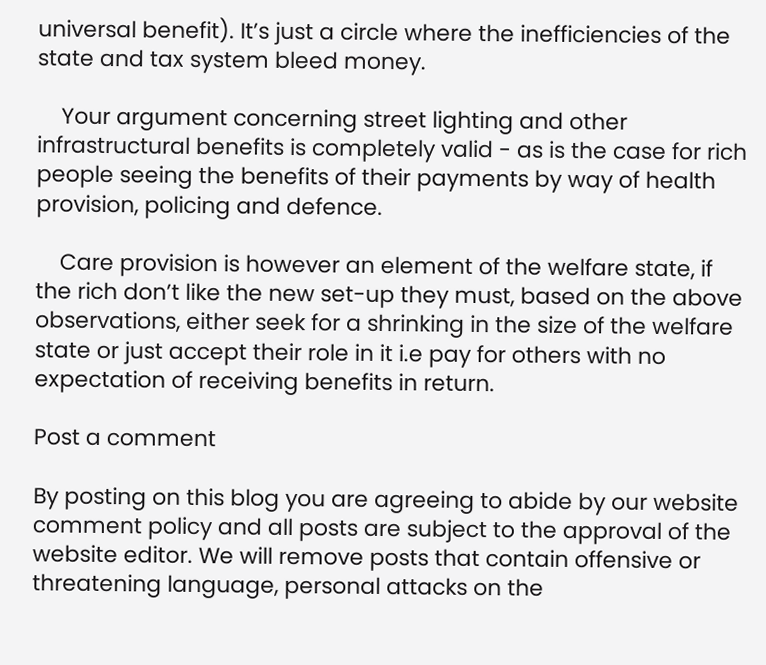universal benefit). It’s just a circle where the inefficiencies of the state and tax system bleed money.

    Your argument concerning street lighting and other infrastructural benefits is completely valid - as is the case for rich people seeing the benefits of their payments by way of health provision, policing and defence.

    Care provision is however an element of the welfare state, if the rich don’t like the new set-up they must, based on the above observations, either seek for a shrinking in the size of the welfare state or just accept their role in it i.e pay for others with no expectation of receiving benefits in return.

Post a comment

By posting on this blog you are agreeing to abide by our website comment policy and all posts are subject to the approval of the website editor. We will remove posts that contain offensive or threatening language, personal attacks on the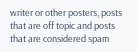writer or other posters, posts that are off topic and posts that are considered spam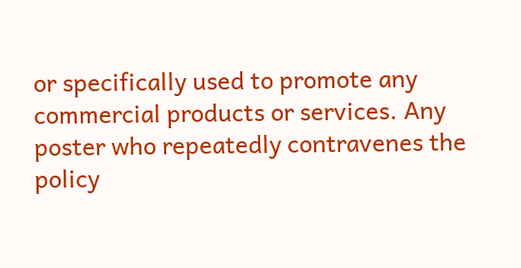or specifically used to promote any commercial products or services. Any poster who repeatedly contravenes the policy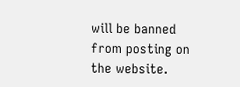will be banned from posting on the website.